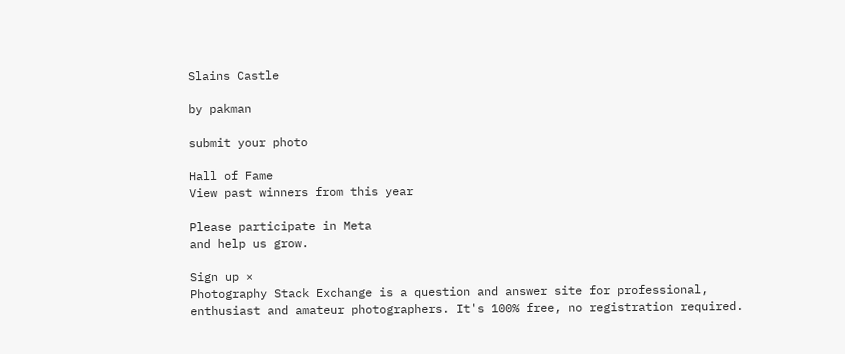Slains Castle

by pakman

submit your photo

Hall of Fame
View past winners from this year

Please participate in Meta
and help us grow.

Sign up ×
Photography Stack Exchange is a question and answer site for professional, enthusiast and amateur photographers. It's 100% free, no registration required.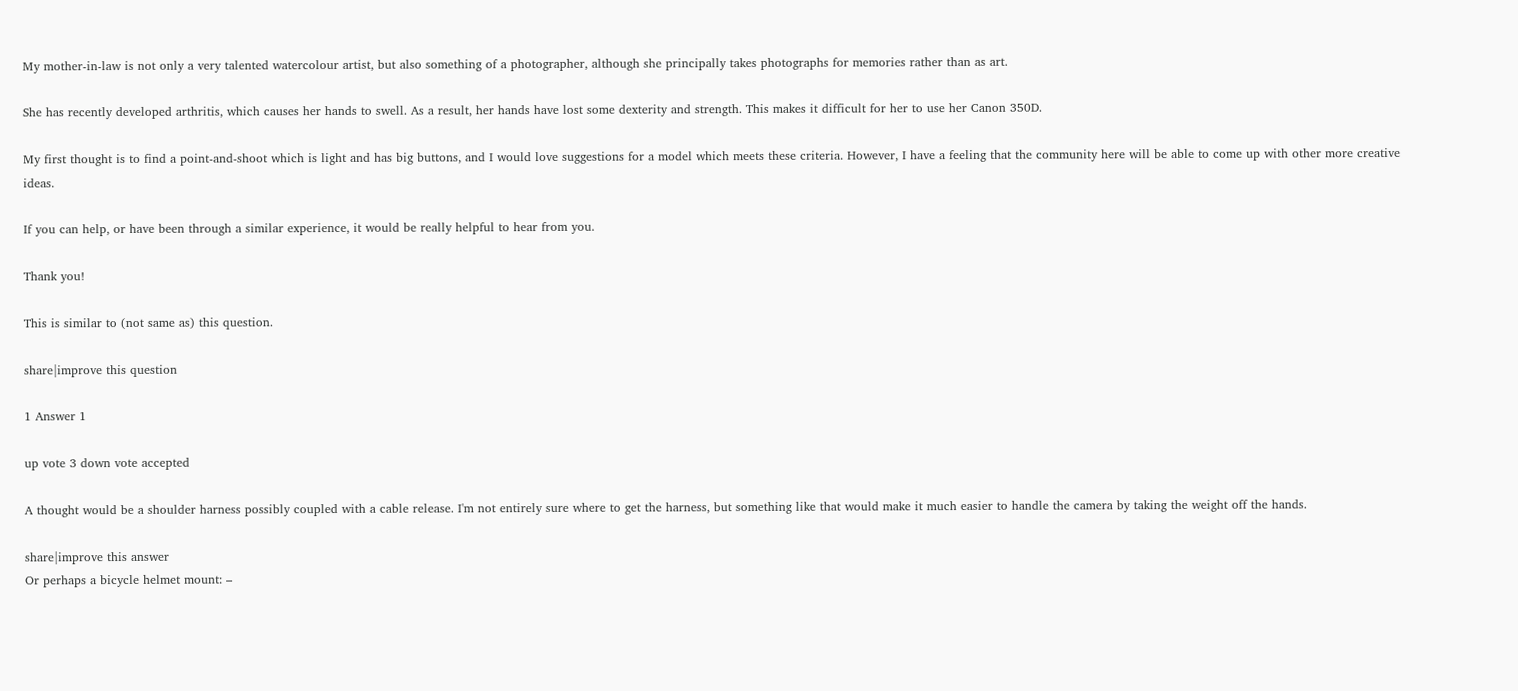My mother-in-law is not only a very talented watercolour artist, but also something of a photographer, although she principally takes photographs for memories rather than as art.

She has recently developed arthritis, which causes her hands to swell. As a result, her hands have lost some dexterity and strength. This makes it difficult for her to use her Canon 350D.

My first thought is to find a point-and-shoot which is light and has big buttons, and I would love suggestions for a model which meets these criteria. However, I have a feeling that the community here will be able to come up with other more creative ideas.

If you can help, or have been through a similar experience, it would be really helpful to hear from you.

Thank you!

This is similar to (not same as) this question.

share|improve this question

1 Answer 1

up vote 3 down vote accepted

A thought would be a shoulder harness possibly coupled with a cable release. I'm not entirely sure where to get the harness, but something like that would make it much easier to handle the camera by taking the weight off the hands.

share|improve this answer
Or perhaps a bicycle helmet mount: –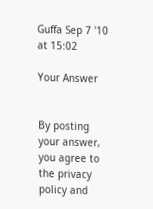Guffa Sep 7 '10 at 15:02

Your Answer


By posting your answer, you agree to the privacy policy and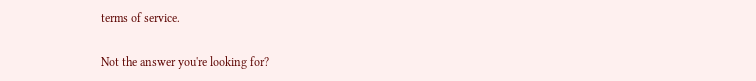terms of service.

Not the answer you're looking for?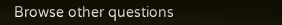Browse other questions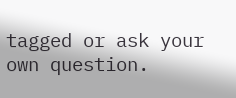tagged or ask your own question.